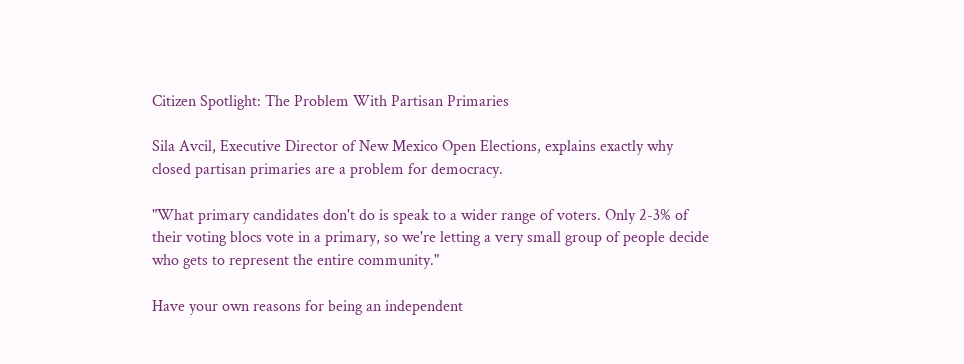Citizen Spotlight: The Problem With Partisan Primaries

Sila Avcil, Executive Director of New Mexico Open Elections, explains exactly why closed partisan primaries are a problem for democracy.

"What primary candidates don't do is speak to a wider range of voters. Only 2-3% of their voting blocs vote in a primary, so we're letting a very small group of people decide who gets to represent the entire community."

Have your own reasons for being an independent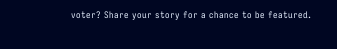voter? Share your story for a chance to be featured.